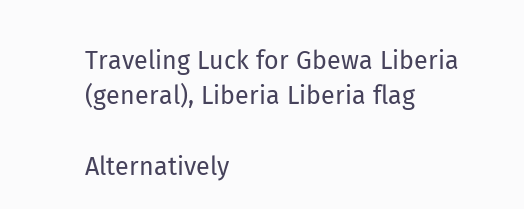Traveling Luck for Gbewa Liberia (general), Liberia Liberia flag

Alternatively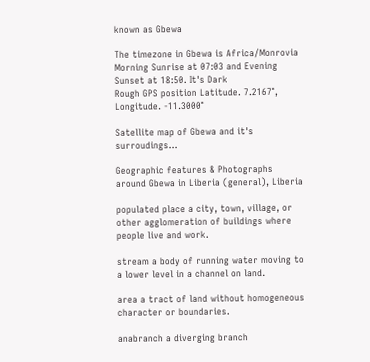known as Gbewa

The timezone in Gbewa is Africa/Monrovia
Morning Sunrise at 07:03 and Evening Sunset at 18:50. It's Dark
Rough GPS position Latitude. 7.2167°, Longitude. -11.3000°

Satellite map of Gbewa and it's surroudings...

Geographic features & Photographs around Gbewa in Liberia (general), Liberia

populated place a city, town, village, or other agglomeration of buildings where people live and work.

stream a body of running water moving to a lower level in a channel on land.

area a tract of land without homogeneous character or boundaries.

anabranch a diverging branch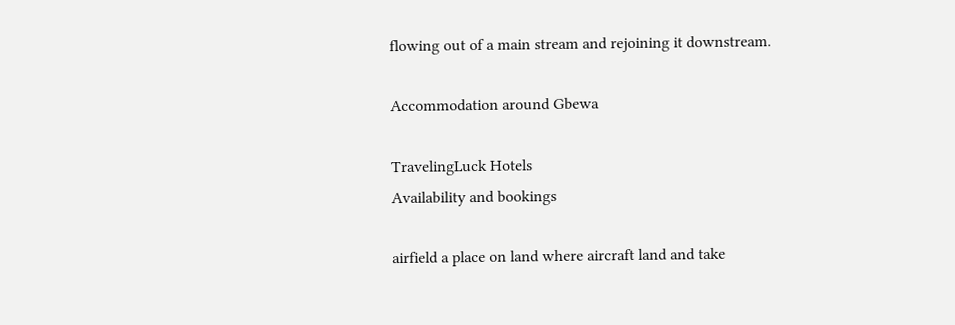flowing out of a main stream and rejoining it downstream.

Accommodation around Gbewa

TravelingLuck Hotels
Availability and bookings

airfield a place on land where aircraft land and take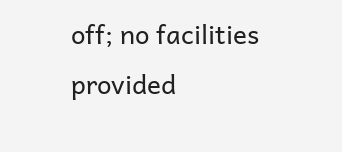off; no facilities provided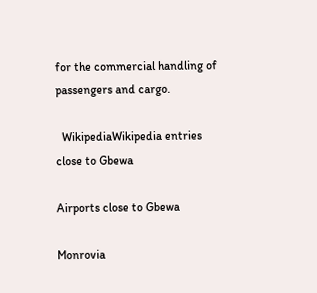for the commercial handling of passengers and cargo.

  WikipediaWikipedia entries close to Gbewa

Airports close to Gbewa

Monrovia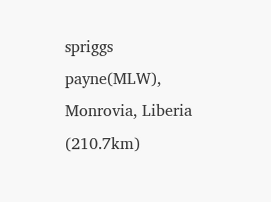spriggs payne(MLW), Monrovia, Liberia (210.7km)